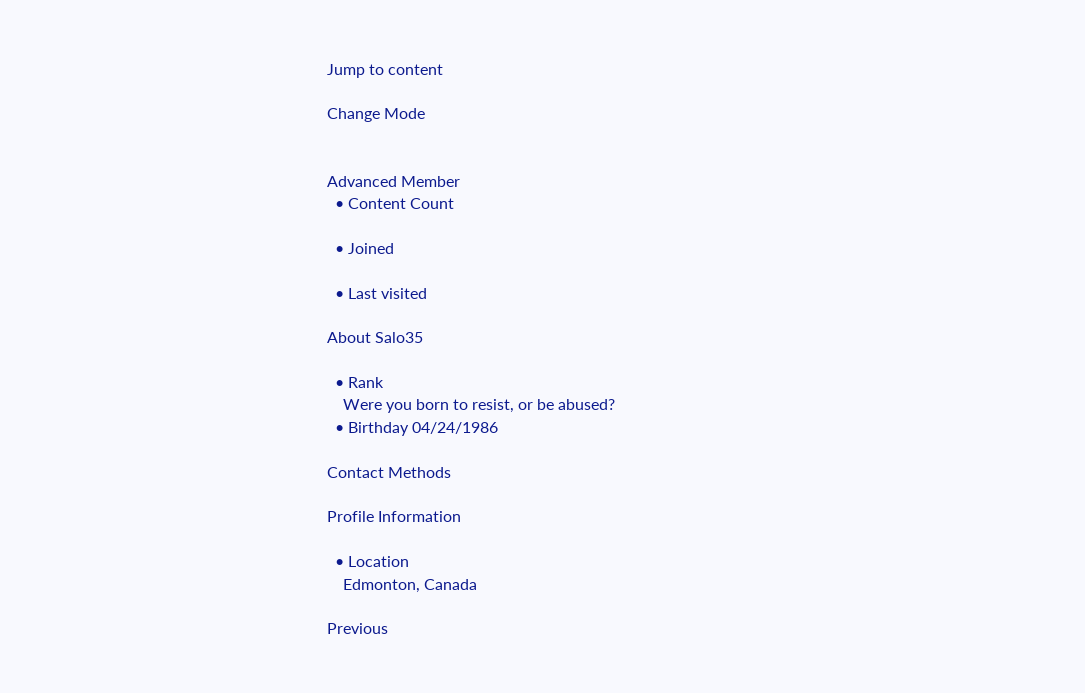Jump to content

Change Mode


Advanced Member
  • Content Count

  • Joined

  • Last visited

About Salo35

  • Rank
    Were you born to resist, or be abused?
  • Birthday 04/24/1986

Contact Methods

Profile Information

  • Location
    Edmonton, Canada

Previous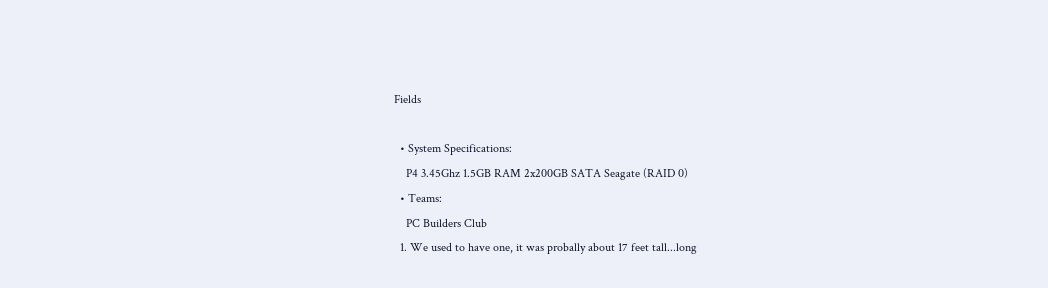Fields

  • System Specifications:
    P4 3.45Ghz 1.5GB RAM 2x200GB SATA Seagate (RAID 0)
  • Teams:
    PC Builders Club
  1. We used to have one, it was probally about 17 feet tall...long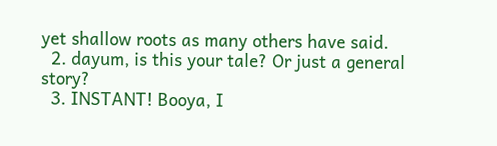yet shallow roots as many others have said.
  2. dayum, is this your tale? Or just a general story?
  3. INSTANT! Booya, I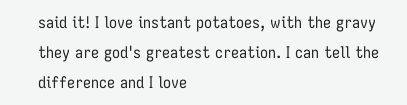said it! I love instant potatoes, with the gravy they are god's greatest creation. I can tell the difference and I love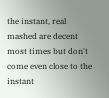the instant, real mashed are decent most times but don't come even close to the instant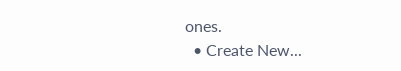ones.
  • Create New...